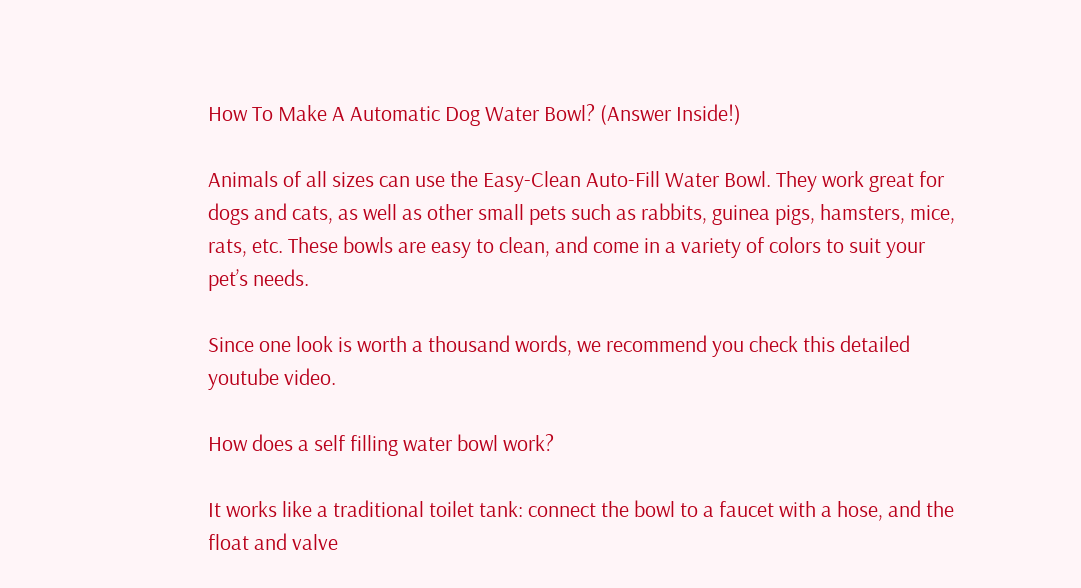How To Make A Automatic Dog Water Bowl? (Answer Inside!)

Animals of all sizes can use the Easy-Clean Auto-Fill Water Bowl. They work great for dogs and cats, as well as other small pets such as rabbits, guinea pigs, hamsters, mice, rats, etc. These bowls are easy to clean, and come in a variety of colors to suit your pet’s needs.

Since one look is worth a thousand words, we recommend you check this detailed youtube video.

How does a self filling water bowl work?

It works like a traditional toilet tank: connect the bowl to a faucet with a hose, and the float and valve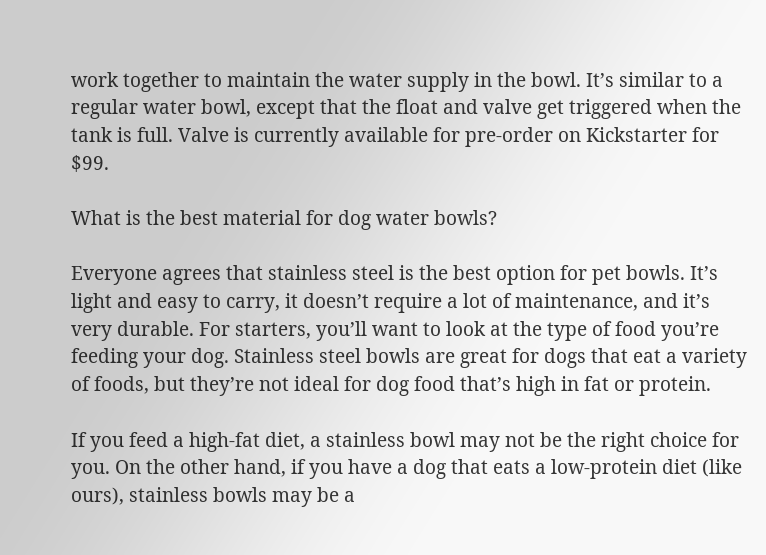work together to maintain the water supply in the bowl. It’s similar to a regular water bowl, except that the float and valve get triggered when the tank is full. Valve is currently available for pre-order on Kickstarter for $99.

What is the best material for dog water bowls?

Everyone agrees that stainless steel is the best option for pet bowls. It’s light and easy to carry, it doesn’t require a lot of maintenance, and it’s very durable. For starters, you’ll want to look at the type of food you’re feeding your dog. Stainless steel bowls are great for dogs that eat a variety of foods, but they’re not ideal for dog food that’s high in fat or protein.

If you feed a high-fat diet, a stainless bowl may not be the right choice for you. On the other hand, if you have a dog that eats a low-protein diet (like ours), stainless bowls may be a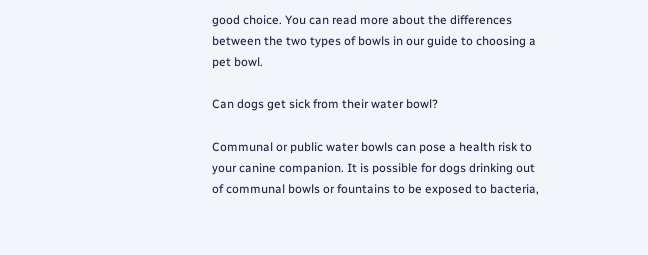good choice. You can read more about the differences between the two types of bowls in our guide to choosing a pet bowl.

Can dogs get sick from their water bowl?

Communal or public water bowls can pose a health risk to your canine companion. It is possible for dogs drinking out of communal bowls or fountains to be exposed to bacteria,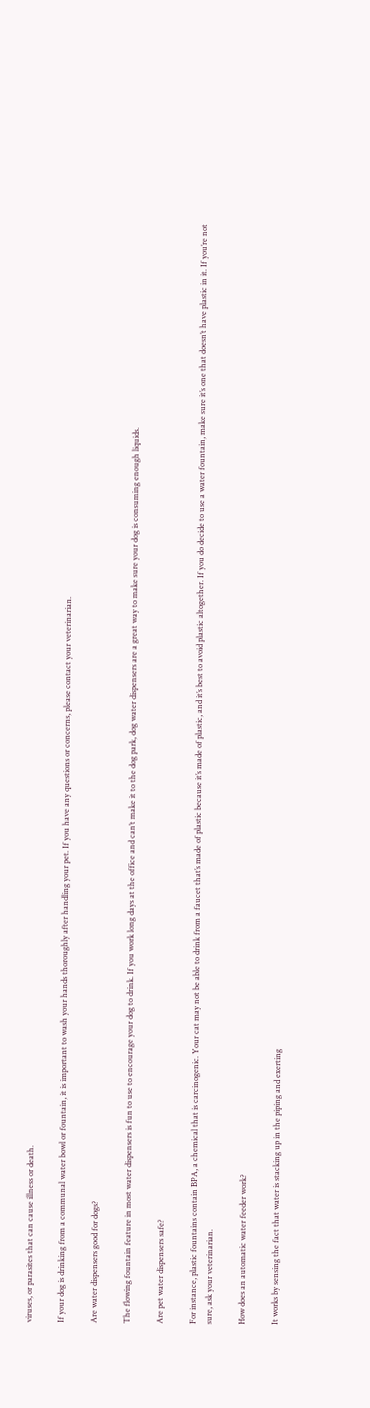viruses, or parasites that can cause illness or death.

If your dog is drinking from a communal water bowl or fountain, it is important to wash your hands thoroughly after handling your pet. If you have any questions or concerns, please contact your veterinarian.

Are water dispensers good for dogs?

The flowing fountain feature in most water dispensers is fun to use to encourage your dog to drink. If you work long days at the office and can’t make it to the dog park, dog water dispensers are a great way to make sure your dog is consuming enough liquids.

Are pet water dispensers safe?

For instance, plastic fountains contain BPA, a chemical that is carcinogenic. Your cat may not be able to drink from a faucet that’s made of plastic because it’s made of plastic, and it’s best to avoid plastic altogether. If you do decide to use a water fountain, make sure it’s one that doesn’t have plastic in it. If you’re not sure, ask your veterinarian.

How does an automatic water feeder work?

It works by sensing the fact that water is stacking up in the piping and exerting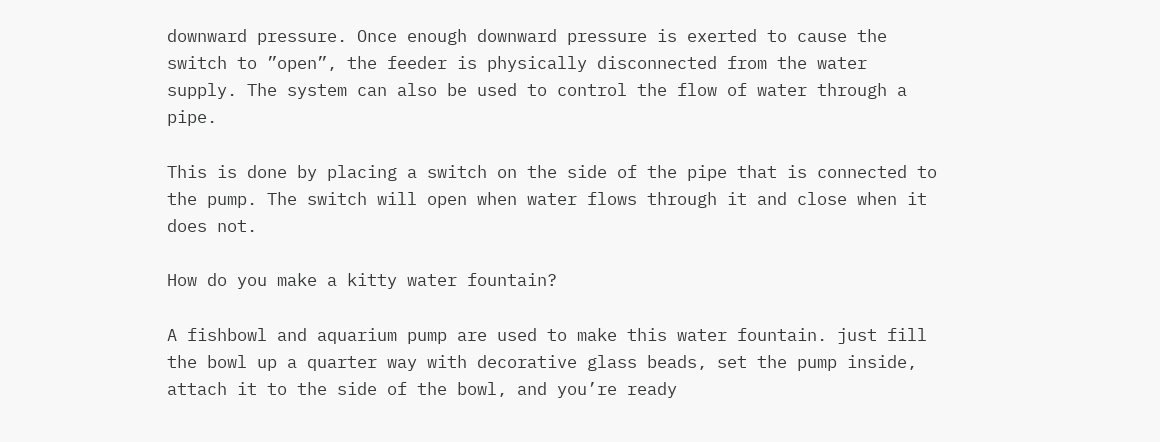downward pressure. Once enough downward pressure is exerted to cause the switch to ”open”, the feeder is physically disconnected from the water supply. The system can also be used to control the flow of water through a pipe.

This is done by placing a switch on the side of the pipe that is connected to the pump. The switch will open when water flows through it and close when it does not.

How do you make a kitty water fountain?

A fishbowl and aquarium pump are used to make this water fountain. just fill the bowl up a quarter way with decorative glass beads, set the pump inside, attach it to the side of the bowl, and you’re ready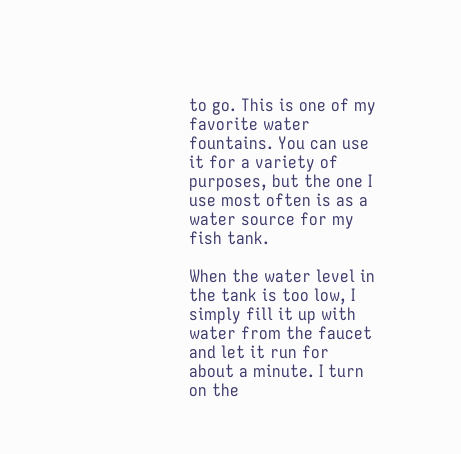to go. This is one of my favorite water fountains. You can use it for a variety of purposes, but the one I use most often is as a water source for my fish tank.

When the water level in the tank is too low, I simply fill it up with water from the faucet and let it run for about a minute. I turn on the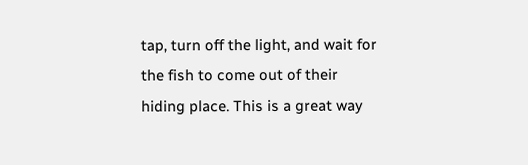tap, turn off the light, and wait for the fish to come out of their hiding place. This is a great way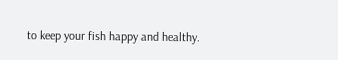to keep your fish happy and healthy.